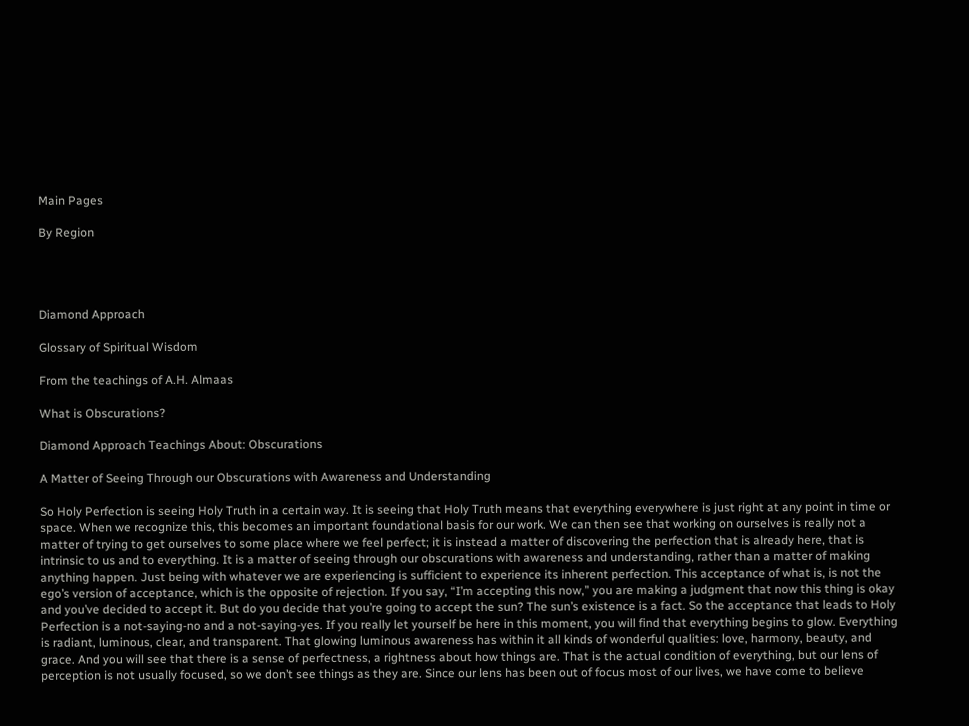Main Pages

By Region




Diamond Approach

Glossary of Spiritual Wisdom

From the teachings of A.H. Almaas

What is Obscurations?

Diamond Approach Teachings About: Obscurations

A Matter of Seeing Through our Obscurations with Awareness and Understanding

So Holy Perfection is seeing Holy Truth in a certain way. It is seeing that Holy Truth means that everything everywhere is just right at any point in time or space. When we recognize this, this becomes an important foundational basis for our work. We can then see that working on ourselves is really not a matter of trying to get ourselves to some place where we feel perfect; it is instead a matter of discovering the perfection that is already here, that is intrinsic to us and to everything. It is a matter of seeing through our obscurations with awareness and understanding, rather than a matter of making anything happen. Just being with whatever we are experiencing is sufficient to experience its inherent perfection. This acceptance of what is, is not the ego’s version of acceptance, which is the opposite of rejection. If you say, “I’m accepting this now,” you are making a judgment that now this thing is okay and you’ve decided to accept it. But do you decide that you’re going to accept the sun? The sun’s existence is a fact. So the acceptance that leads to Holy Perfection is a not-saying-no and a not-saying-yes. If you really let yourself be here in this moment, you will find that everything begins to glow. Everything is radiant, luminous, clear, and transparent. That glowing luminous awareness has within it all kinds of wonderful qualities: love, harmony, beauty, and grace. And you will see that there is a sense of perfectness, a rightness about how things are. That is the actual condition of everything, but our lens of perception is not usually focused, so we don’t see things as they are. Since our lens has been out of focus most of our lives, we have come to believe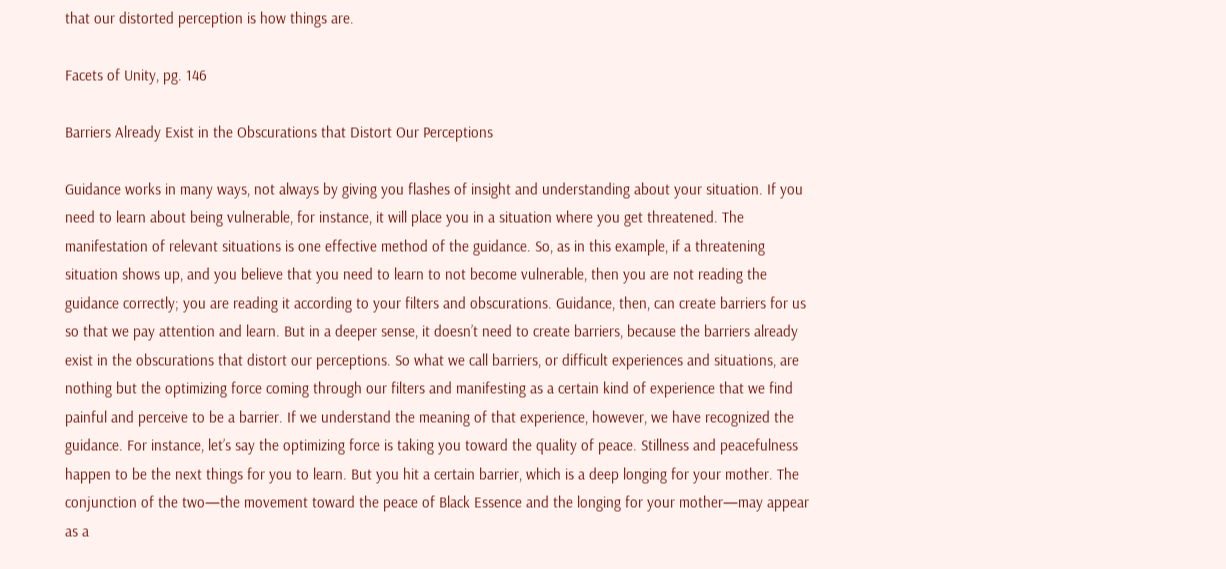that our distorted perception is how things are.

Facets of Unity, pg. 146

Barriers Already Exist in the Obscurations that Distort Our Perceptions

Guidance works in many ways, not always by giving you flashes of insight and understanding about your situation. If you need to learn about being vulnerable, for instance, it will place you in a situation where you get threatened. The manifestation of relevant situations is one effective method of the guidance. So, as in this example, if a threatening situation shows up, and you believe that you need to learn to not become vulnerable, then you are not reading the guidance correctly; you are reading it according to your filters and obscurations. Guidance, then, can create barriers for us so that we pay attention and learn. But in a deeper sense, it doesn’t need to create barriers, because the barriers already exist in the obscurations that distort our perceptions. So what we call barriers, or difficult experiences and situations, are nothing but the optimizing force coming through our filters and manifesting as a certain kind of experience that we find painful and perceive to be a barrier. If we understand the meaning of that experience, however, we have recognized the guidance. For instance, let’s say the optimizing force is taking you toward the quality of peace. Stillness and peacefulness happen to be the next things for you to learn. But you hit a certain barrier, which is a deep longing for your mother. The conjunction of the two—the movement toward the peace of Black Essence and the longing for your mother—may appear as a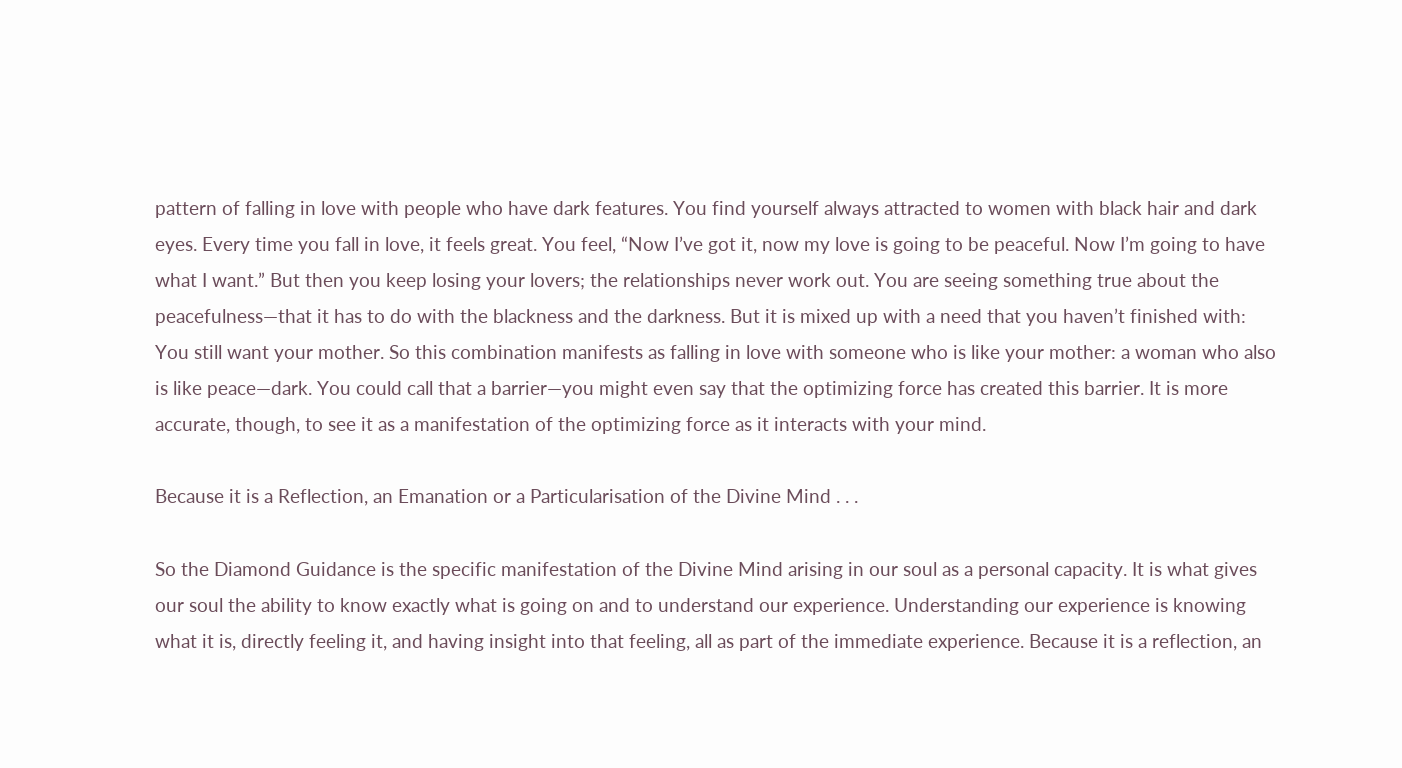pattern of falling in love with people who have dark features. You find yourself always attracted to women with black hair and dark eyes. Every time you fall in love, it feels great. You feel, “Now I’ve got it, now my love is going to be peaceful. Now I’m going to have what I want.” But then you keep losing your lovers; the relationships never work out. You are seeing something true about the peacefulness—that it has to do with the blackness and the darkness. But it is mixed up with a need that you haven’t finished with: You still want your mother. So this combination manifests as falling in love with someone who is like your mother: a woman who also is like peace—dark. You could call that a barrier—you might even say that the optimizing force has created this barrier. It is more accurate, though, to see it as a manifestation of the optimizing force as it interacts with your mind.

Because it is a Reflection, an Emanation or a Particularisation of the Divine Mind . . .

So the Diamond Guidance is the specific manifestation of the Divine Mind arising in our soul as a personal capacity. It is what gives our soul the ability to know exactly what is going on and to understand our experience. Understanding our experience is knowing what it is, directly feeling it, and having insight into that feeling, all as part of the immediate experience. Because it is a reflection, an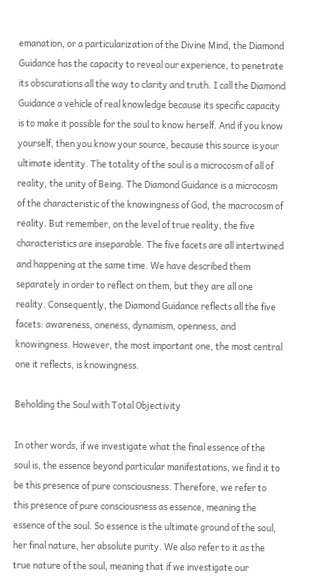emanation, or a particularization of the Divine Mind, the Diamond Guidance has the capacity to reveal our experience, to penetrate its obscurations all the way to clarity and truth. I call the Diamond Guidance a vehicle of real knowledge because its specific capacity is to make it possible for the soul to know herself. And if you know yourself, then you know your source, because this source is your ultimate identity. The totality of the soul is a microcosm of all of reality, the unity of Being. The Diamond Guidance is a microcosm of the characteristic of the knowingness of God, the macrocosm of reality. But remember, on the level of true reality, the five characteristics are inseparable. The five facets are all intertwined and happening at the same time. We have described them separately in order to reflect on them, but they are all one reality. Consequently, the Diamond Guidance reflects all the five facets: awareness, oneness, dynamism, openness, and knowingness. However, the most important one, the most central one it reflects, is knowingness.

Beholding the Soul with Total Objectivity

In other words, if we investigate what the final essence of the soul is, the essence beyond particular manifestations, we find it to be this presence of pure consciousness. Therefore, we refer to this presence of pure consciousness as essence, meaning the essence of the soul. So essence is the ultimate ground of the soul, her final nature, her absolute purity. We also refer to it as the true nature of the soul, meaning that if we investigate our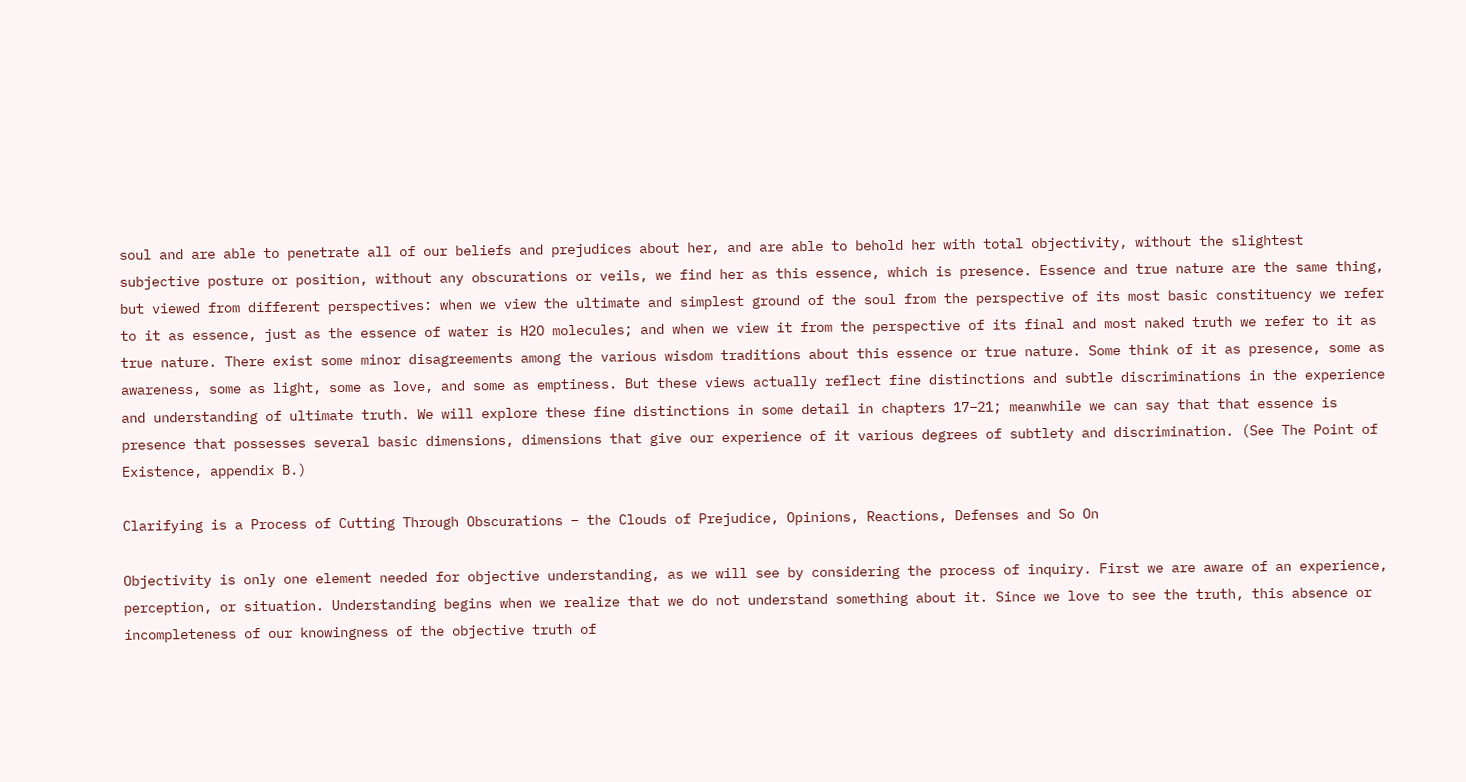soul and are able to penetrate all of our beliefs and prejudices about her, and are able to behold her with total objectivity, without the slightest subjective posture or position, without any obscurations or veils, we find her as this essence, which is presence. Essence and true nature are the same thing, but viewed from different perspectives: when we view the ultimate and simplest ground of the soul from the perspective of its most basic constituency we refer to it as essence, just as the essence of water is H2O molecules; and when we view it from the perspective of its final and most naked truth we refer to it as true nature. There exist some minor disagreements among the various wisdom traditions about this essence or true nature. Some think of it as presence, some as awareness, some as light, some as love, and some as emptiness. But these views actually reflect fine distinctions and subtle discriminations in the experience and understanding of ultimate truth. We will explore these fine distinctions in some detail in chapters 17–21; meanwhile we can say that that essence is presence that possesses several basic dimensions, dimensions that give our experience of it various degrees of subtlety and discrimination. (See The Point of Existence, appendix B.)

Clarifying is a Process of Cutting Through Obscurations – the Clouds of Prejudice, Opinions, Reactions, Defenses and So On

Objectivity is only one element needed for objective understanding, as we will see by considering the process of inquiry. First we are aware of an experience, perception, or situation. Understanding begins when we realize that we do not understand something about it. Since we love to see the truth, this absence or incompleteness of our knowingness of the objective truth of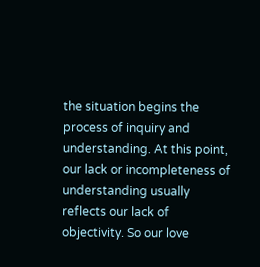the situation begins the process of inquiry and understanding. At this point, our lack or incompleteness of understanding usually reflects our lack of objectivity. So our love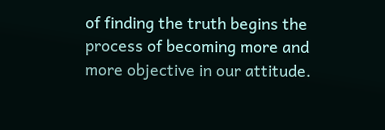of finding the truth begins the process of becoming more and more objective in our attitude.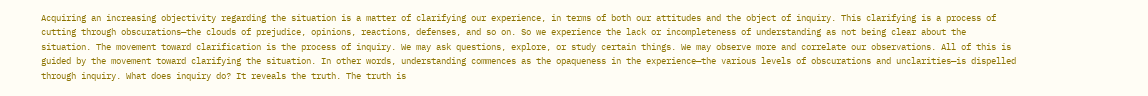Acquiring an increasing objectivity regarding the situation is a matter of clarifying our experience, in terms of both our attitudes and the object of inquiry. This clarifying is a process of cutting through obscurations—the clouds of prejudice, opinions, reactions, defenses, and so on. So we experience the lack or incompleteness of understanding as not being clear about the situation. The movement toward clarification is the process of inquiry. We may ask questions, explore, or study certain things. We may observe more and correlate our observations. All of this is guided by the movement toward clarifying the situation. In other words, understanding commences as the opaqueness in the experience—the various levels of obscurations and unclarities—is dispelled through inquiry. What does inquiry do? It reveals the truth. The truth is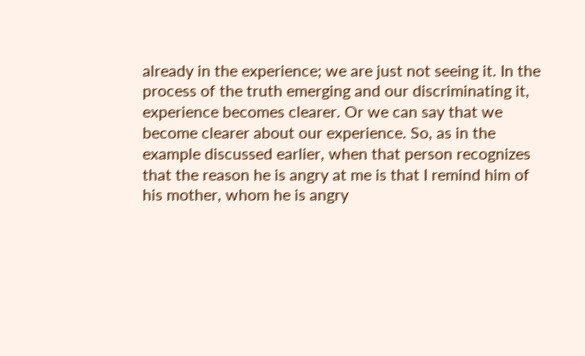already in the experience; we are just not seeing it. In the process of the truth emerging and our discriminating it, experience becomes clearer. Or we can say that we become clearer about our experience. So, as in the example discussed earlier, when that person recognizes that the reason he is angry at me is that I remind him of his mother, whom he is angry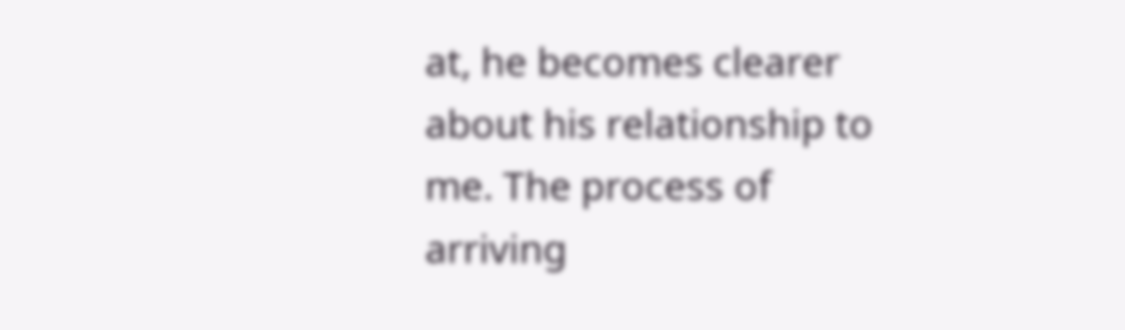at, he becomes clearer about his relationship to me. The process of arriving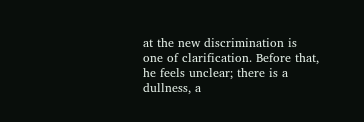at the new discrimination is one of clarification. Before that, he feels unclear; there is a dullness, a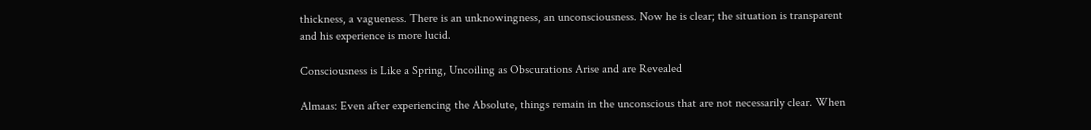thickness, a vagueness. There is an unknowingness, an unconsciousness. Now he is clear; the situation is transparent and his experience is more lucid.

Consciousness is Like a Spring, Uncoiling as Obscurations Arise and are Revealed

Almaas: Even after experiencing the Absolute, things remain in the unconscious that are not necessarily clear. When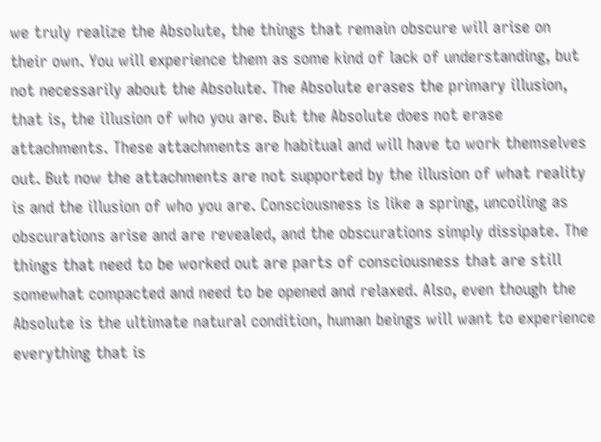we truly realize the Absolute, the things that remain obscure will arise on their own. You will experience them as some kind of lack of understanding, but not necessarily about the Absolute. The Absolute erases the primary illusion, that is, the illusion of who you are. But the Absolute does not erase attachments. These attachments are habitual and will have to work themselves out. But now the attachments are not supported by the illusion of what reality is and the illusion of who you are. Consciousness is like a spring, uncoiling as obscurations arise and are revealed, and the obscurations simply dissipate. The things that need to be worked out are parts of consciousness that are still somewhat compacted and need to be opened and relaxed. Also, even though the Absolute is the ultimate natural condition, human beings will want to experience everything that is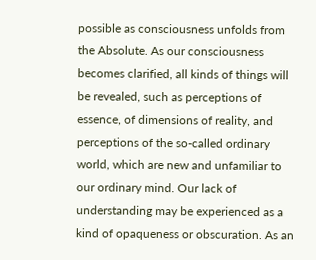possible as consciousness unfolds from the Absolute. As our consciousness becomes clarified, all kinds of things will be revealed, such as perceptions of essence, of dimensions of reality, and perceptions of the so-called ordinary world, which are new and unfamiliar to our ordinary mind. Our lack of understanding may be experienced as a kind of opaqueness or obscuration. As an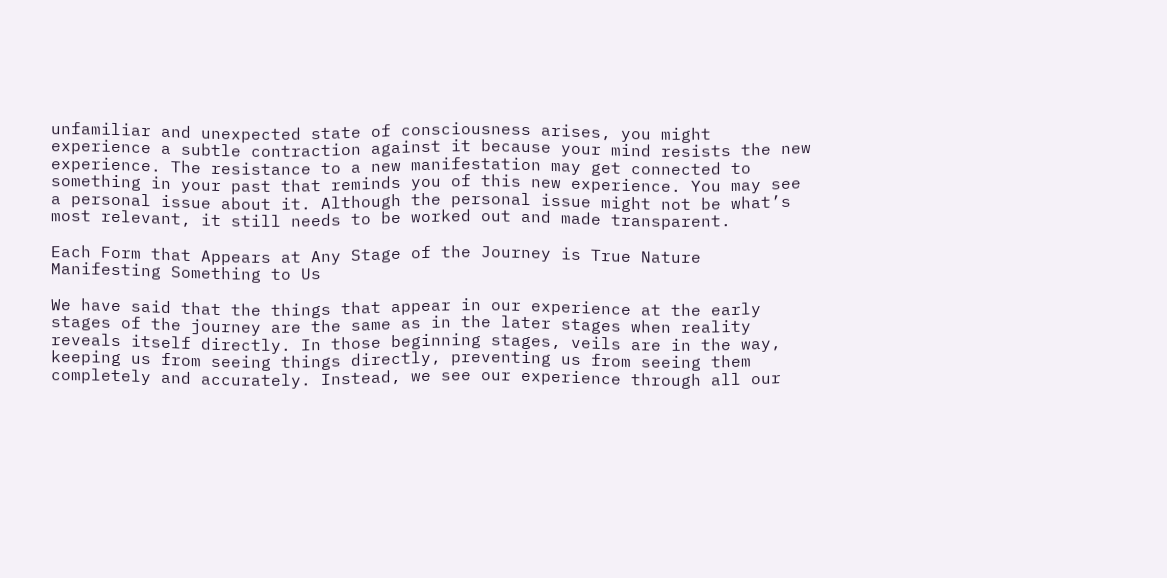unfamiliar and unexpected state of consciousness arises, you might experience a subtle contraction against it because your mind resists the new experience. The resistance to a new manifestation may get connected to something in your past that reminds you of this new experience. You may see a personal issue about it. Although the personal issue might not be what’s most relevant, it still needs to be worked out and made transparent.

Each Form that Appears at Any Stage of the Journey is True Nature Manifesting Something to Us

We have said that the things that appear in our experience at the early stages of the journey are the same as in the later stages when reality reveals itself directly. In those beginning stages, veils are in the way, keeping us from seeing things directly, preventing us from seeing them completely and accurately. Instead, we see our experience through all our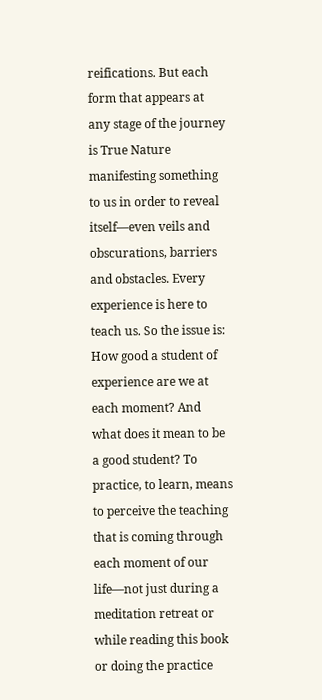reifications. But each form that appears at any stage of the journey is True Nature manifesting something to us in order to reveal itself—even veils and obscurations, barriers and obstacles. Every experience is here to teach us. So the issue is: How good a student of experience are we at each moment? And what does it mean to be a good student? To practice, to learn, means to perceive the teaching that is coming through each moment of our life—not just during a meditation retreat or while reading this book or doing the practice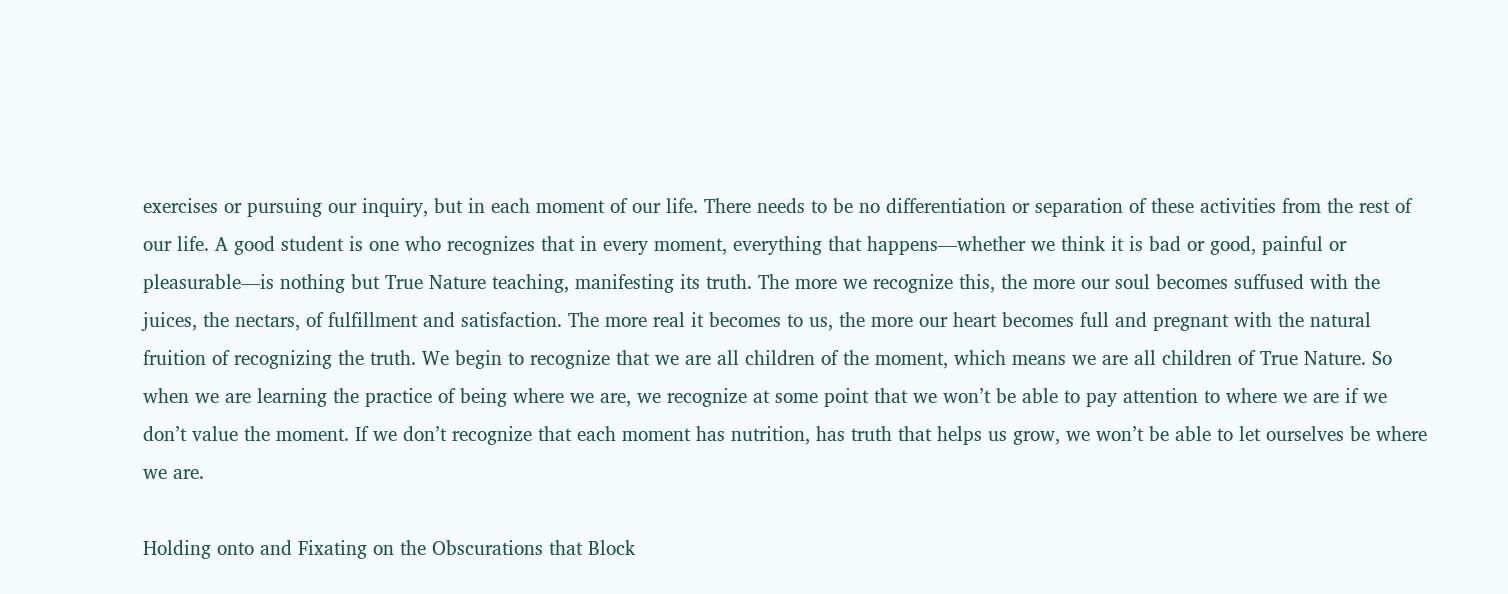exercises or pursuing our inquiry, but in each moment of our life. There needs to be no differentiation or separation of these activities from the rest of our life. A good student is one who recognizes that in every moment, everything that happens—whether we think it is bad or good, painful or pleasurable—is nothing but True Nature teaching, manifesting its truth. The more we recognize this, the more our soul becomes suffused with the juices, the nectars, of fulfillment and satisfaction. The more real it becomes to us, the more our heart becomes full and pregnant with the natural fruition of recognizing the truth. We begin to recognize that we are all children of the moment, which means we are all children of True Nature. So when we are learning the practice of being where we are, we recognize at some point that we won’t be able to pay attention to where we are if we don’t value the moment. If we don’t recognize that each moment has nutrition, has truth that helps us grow, we won’t be able to let ourselves be where we are.

Holding onto and Fixating on the Obscurations that Block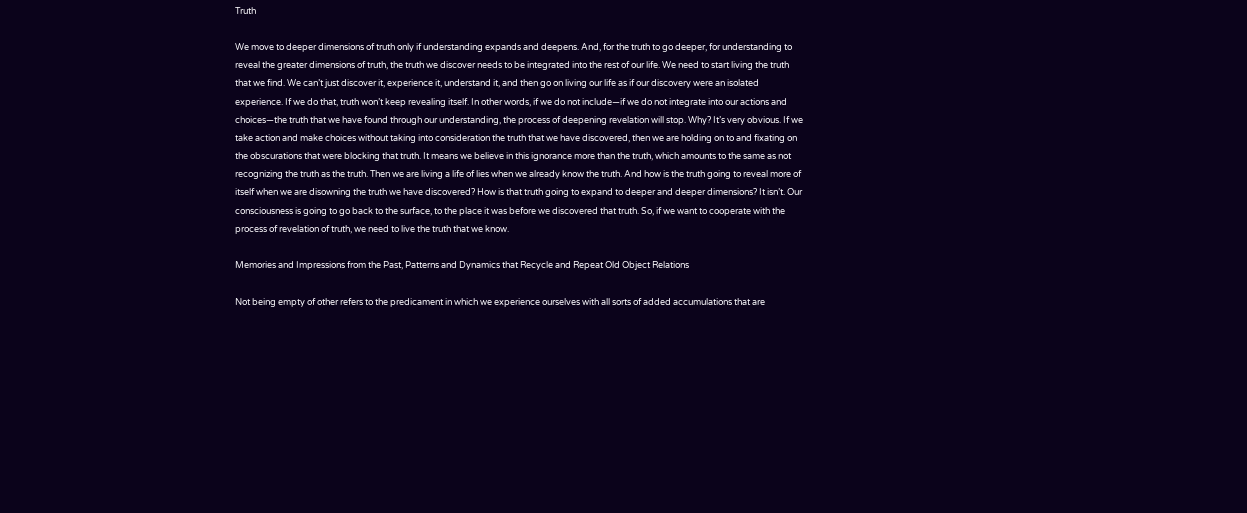Truth

We move to deeper dimensions of truth only if understanding expands and deepens. And, for the truth to go deeper, for understanding to reveal the greater dimensions of truth, the truth we discover needs to be integrated into the rest of our life. We need to start living the truth that we find. We can’t just discover it, experience it, understand it, and then go on living our life as if our discovery were an isolated experience. If we do that, truth won’t keep revealing itself. In other words, if we do not include—if we do not integrate into our actions and choices—the truth that we have found through our understanding, the process of deepening revelation will stop. Why? It’s very obvious. If we take action and make choices without taking into consideration the truth that we have discovered, then we are holding on to and fixating on the obscurations that were blocking that truth. It means we believe in this ignorance more than the truth, which amounts to the same as not recognizing the truth as the truth. Then we are living a life of lies when we already know the truth. And how is the truth going to reveal more of itself when we are disowning the truth we have discovered? How is that truth going to expand to deeper and deeper dimensions? It isn’t. Our consciousness is going to go back to the surface, to the place it was before we discovered that truth. So, if we want to cooperate with the process of revelation of truth, we need to live the truth that we know.

Memories and Impressions from the Past, Patterns and Dynamics that Recycle and Repeat Old Object Relations

Not being empty of other refers to the predicament in which we experience ourselves with all sorts of added accumulations that are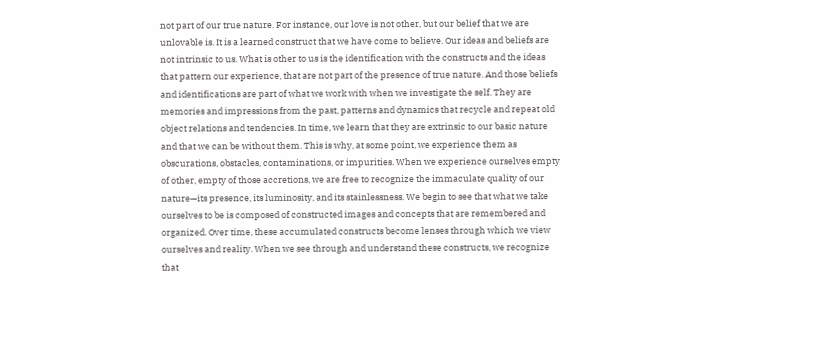not part of our true nature. For instance, our love is not other, but our belief that we are unlovable is. It is a learned construct that we have come to believe. Our ideas and beliefs are not intrinsic to us. What is other to us is the identification with the constructs and the ideas that pattern our experience, that are not part of the presence of true nature. And those beliefs and identifications are part of what we work with when we investigate the self. They are memories and impressions from the past, patterns and dynamics that recycle and repeat old object relations and tendencies. In time, we learn that they are extrinsic to our basic nature and that we can be without them. This is why, at some point, we experience them as obscurations, obstacles, contaminations, or impurities. When we experience ourselves empty of other, empty of those accretions, we are free to recognize the immaculate quality of our nature—its presence, its luminosity, and its stainlessness. We begin to see that what we take ourselves to be is composed of constructed images and concepts that are remembered and organized. Over time, these accumulated constructs become lenses through which we view ourselves and reality. When we see through and understand these constructs, we recognize that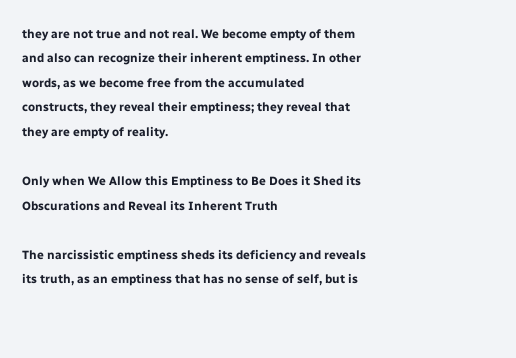they are not true and not real. We become empty of them and also can recognize their inherent emptiness. In other words, as we become free from the accumulated constructs, they reveal their emptiness; they reveal that they are empty of reality.

Only when We Allow this Emptiness to Be Does it Shed its Obscurations and Reveal its Inherent Truth

The narcissistic emptiness sheds its deficiency and reveals its truth, as an emptiness that has no sense of self, but is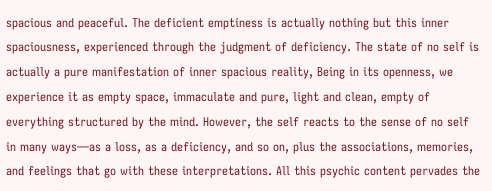spacious and peaceful. The deficient emptiness is actually nothing but this inner spaciousness, experienced through the judgment of deficiency. The state of no self is actually a pure manifestation of inner spacious reality, Being in its openness, we experience it as empty space, immaculate and pure, light and clean, empty of everything structured by the mind. However, the self reacts to the sense of no self in many ways—as a loss, as a deficiency, and so on, plus the associations, memories, and feelings that go with these interpretations. All this psychic content pervades the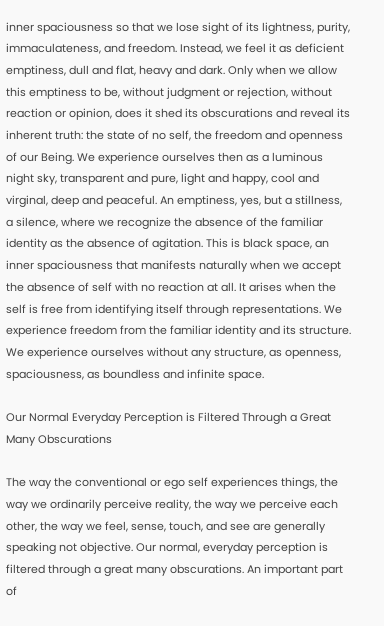inner spaciousness so that we lose sight of its lightness, purity, immaculateness, and freedom. Instead, we feel it as deficient emptiness, dull and flat, heavy and dark. Only when we allow this emptiness to be, without judgment or rejection, without reaction or opinion, does it shed its obscurations and reveal its inherent truth: the state of no self, the freedom and openness of our Being. We experience ourselves then as a luminous night sky, transparent and pure, light and happy, cool and virginal, deep and peaceful. An emptiness, yes, but a stillness, a silence, where we recognize the absence of the familiar identity as the absence of agitation. This is black space, an inner spaciousness that manifests naturally when we accept the absence of self with no reaction at all. It arises when the self is free from identifying itself through representations. We experience freedom from the familiar identity and its structure. We experience ourselves without any structure, as openness, spaciousness, as boundless and infinite space.

Our Normal Everyday Perception is Filtered Through a Great Many Obscurations

The way the conventional or ego self experiences things, the way we ordinarily perceive reality, the way we perceive each other, the way we feel, sense, touch, and see are generally speaking not objective. Our normal, everyday perception is filtered through a great many obscurations. An important part of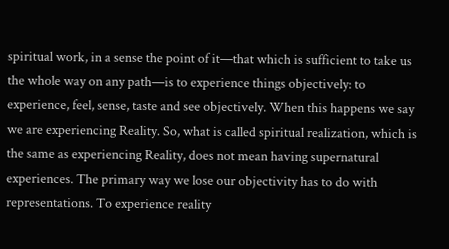spiritual work, in a sense the point of it—that which is sufficient to take us the whole way on any path—is to experience things objectively: to experience, feel, sense, taste and see objectively. When this happens we say we are experiencing Reality. So, what is called spiritual realization, which is the same as experiencing Reality, does not mean having supernatural experiences. The primary way we lose our objectivity has to do with representations. To experience reality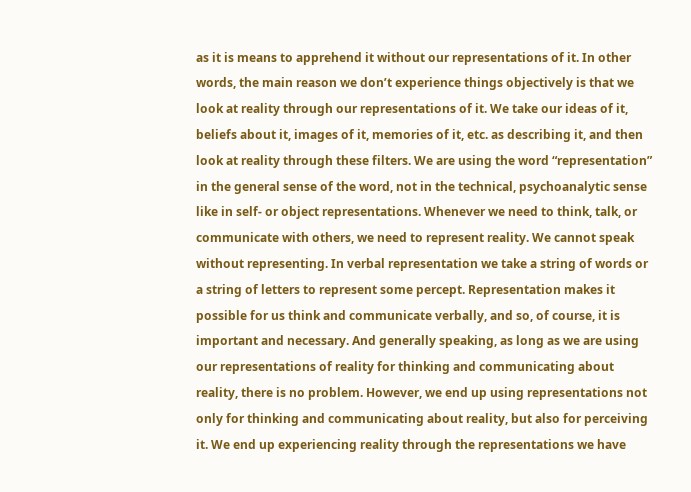as it is means to apprehend it without our representations of it. In other words, the main reason we don’t experience things objectively is that we look at reality through our representations of it. We take our ideas of it, beliefs about it, images of it, memories of it, etc. as describing it, and then look at reality through these filters. We are using the word “representation” in the general sense of the word, not in the technical, psychoanalytic sense like in self- or object representations. Whenever we need to think, talk, or communicate with others, we need to represent reality. We cannot speak without representing. In verbal representation we take a string of words or a string of letters to represent some percept. Representation makes it possible for us think and communicate verbally, and so, of course, it is important and necessary. And generally speaking, as long as we are using our representations of reality for thinking and communicating about reality, there is no problem. However, we end up using representations not only for thinking and communicating about reality, but also for perceiving it. We end up experiencing reality through the representations we have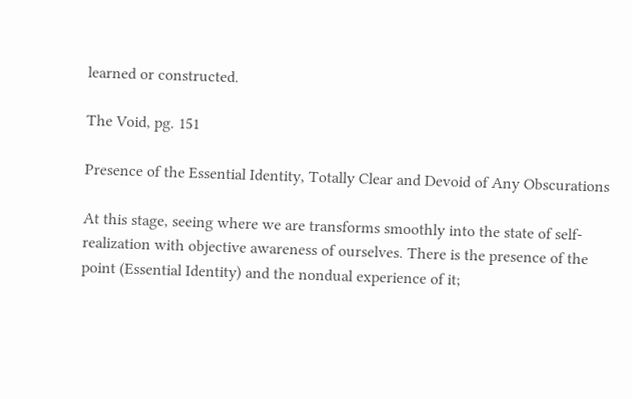learned or constructed.

The Void, pg. 151

Presence of the Essential Identity, Totally Clear and Devoid of Any Obscurations

At this stage, seeing where we are transforms smoothly into the state of self-realization with objective awareness of ourselves. There is the presence of the point (Essential Identity) and the nondual experience of it;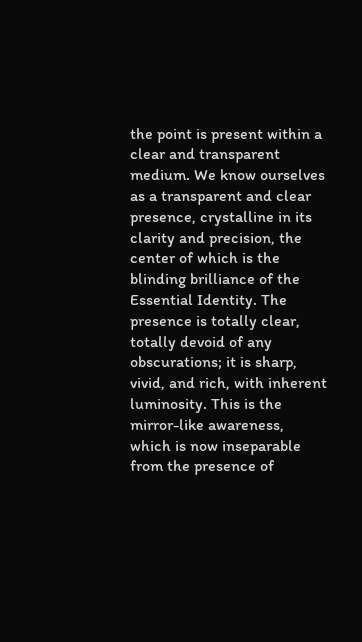the point is present within a clear and transparent medium. We know ourselves as a transparent and clear presence, crystalline in its clarity and precision, the center of which is the blinding brilliance of the Essential Identity. The presence is totally clear, totally devoid of any obscurations; it is sharp, vivid, and rich, with inherent luminosity. This is the mirror-like awareness, which is now inseparable from the presence of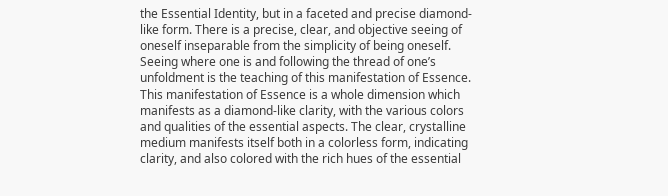the Essential Identity, but in a faceted and precise diamond-like form. There is a precise, clear, and objective seeing of oneself inseparable from the simplicity of being oneself. Seeing where one is and following the thread of one’s unfoldment is the teaching of this manifestation of Essence. This manifestation of Essence is a whole dimension which manifests as a diamond-like clarity, with the various colors and qualities of the essential aspects. The clear, crystalline medium manifests itself both in a colorless form, indicating clarity, and also colored with the rich hues of the essential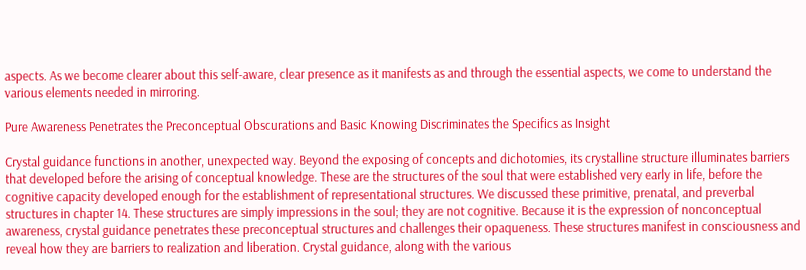aspects. As we become clearer about this self-aware, clear presence as it manifests as and through the essential aspects, we come to understand the various elements needed in mirroring.

Pure Awareness Penetrates the Preconceptual Obscurations and Basic Knowing Discriminates the Specifics as Insight

Crystal guidance functions in another, unexpected way. Beyond the exposing of concepts and dichotomies, its crystalline structure illuminates barriers that developed before the arising of conceptual knowledge. These are the structures of the soul that were established very early in life, before the cognitive capacity developed enough for the establishment of representational structures. We discussed these primitive, prenatal, and preverbal structures in chapter 14. These structures are simply impressions in the soul; they are not cognitive. Because it is the expression of nonconceptual awareness, crystal guidance penetrates these preconceptual structures and challenges their opaqueness. These structures manifest in consciousness and reveal how they are barriers to realization and liberation. Crystal guidance, along with the various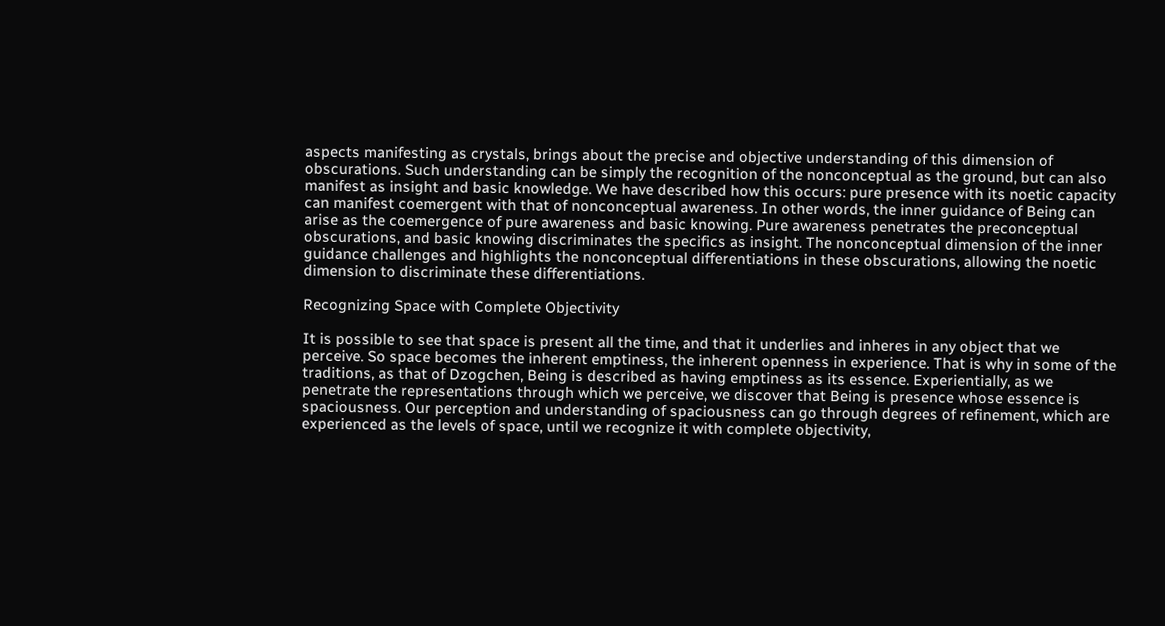aspects manifesting as crystals, brings about the precise and objective understanding of this dimension of obscurations. Such understanding can be simply the recognition of the nonconceptual as the ground, but can also manifest as insight and basic knowledge. We have described how this occurs: pure presence with its noetic capacity can manifest coemergent with that of nonconceptual awareness. In other words, the inner guidance of Being can arise as the coemergence of pure awareness and basic knowing. Pure awareness penetrates the preconceptual obscurations, and basic knowing discriminates the specifics as insight. The nonconceptual dimension of the inner guidance challenges and highlights the nonconceptual differentiations in these obscurations, allowing the noetic dimension to discriminate these differentiations.

Recognizing Space with Complete Objectivity

It is possible to see that space is present all the time, and that it underlies and inheres in any object that we perceive. So space becomes the inherent emptiness, the inherent openness in experience. That is why in some of the traditions, as that of Dzogchen, Being is described as having emptiness as its essence. Experientially, as we penetrate the representations through which we perceive, we discover that Being is presence whose essence is spaciousness. Our perception and understanding of spaciousness can go through degrees of refinement, which are experienced as the levels of space, until we recognize it with complete objectivity,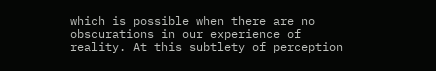which is possible when there are no obscurations in our experience of reality. At this subtlety of perception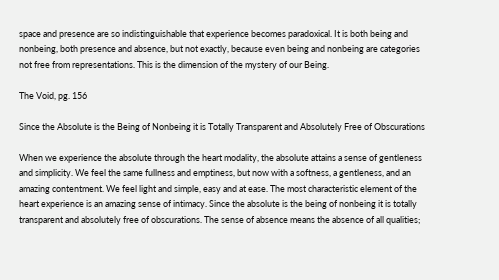space and presence are so indistinguishable that experience becomes paradoxical. It is both being and nonbeing, both presence and absence, but not exactly, because even being and nonbeing are categories not free from representations. This is the dimension of the mystery of our Being.

The Void, pg. 156

Since the Absolute is the Being of Nonbeing it is Totally Transparent and Absolutely Free of Obscurations

When we experience the absolute through the heart modality, the absolute attains a sense of gentleness and simplicity. We feel the same fullness and emptiness, but now with a softness, a gentleness, and an amazing contentment. We feel light and simple, easy and at ease. The most characteristic element of the heart experience is an amazing sense of intimacy. Since the absolute is the being of nonbeing it is totally transparent and absolutely free of obscurations. The sense of absence means the absence of all qualities;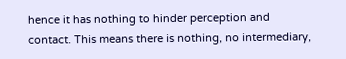hence it has nothing to hinder perception and contact. This means there is nothing, no intermediary,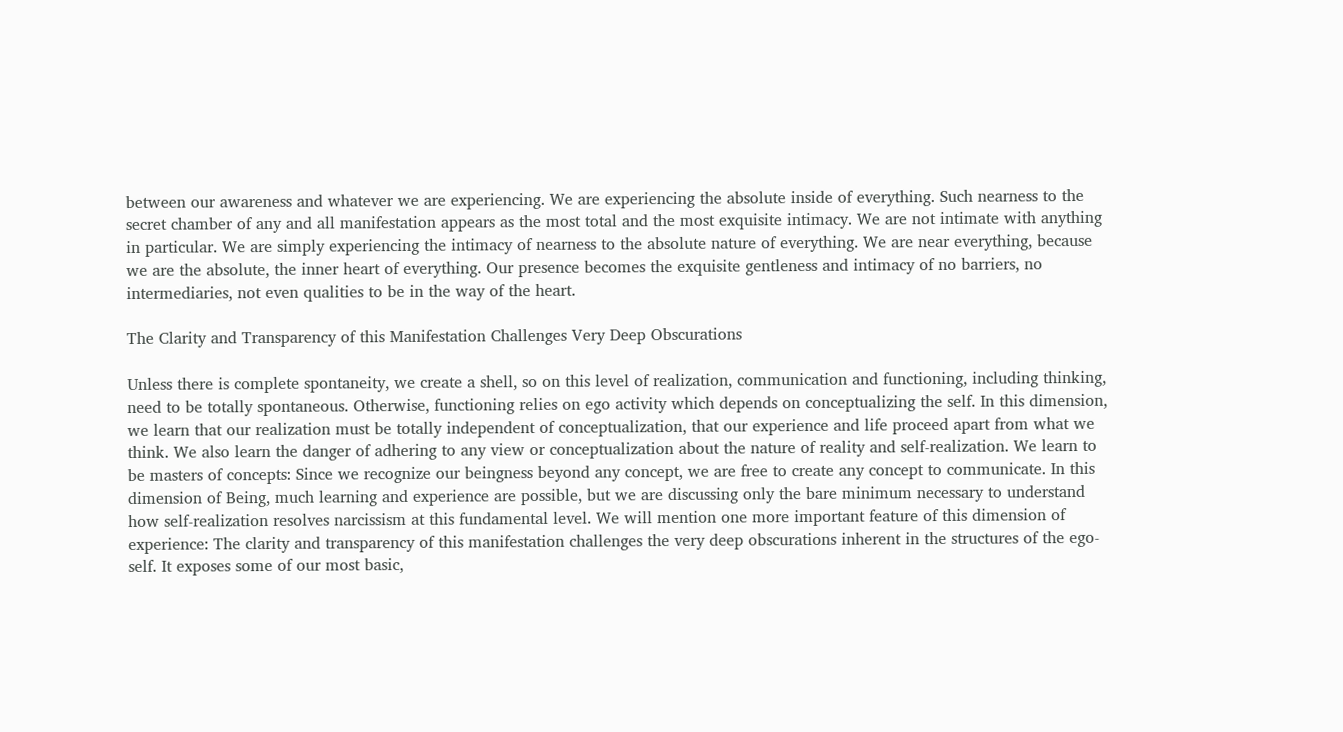between our awareness and whatever we are experiencing. We are experiencing the absolute inside of everything. Such nearness to the secret chamber of any and all manifestation appears as the most total and the most exquisite intimacy. We are not intimate with anything in particular. We are simply experiencing the intimacy of nearness to the absolute nature of everything. We are near everything, because we are the absolute, the inner heart of everything. Our presence becomes the exquisite gentleness and intimacy of no barriers, no intermediaries, not even qualities to be in the way of the heart.

The Clarity and Transparency of this Manifestation Challenges Very Deep Obscurations

Unless there is complete spontaneity, we create a shell, so on this level of realization, communication and functioning, including thinking, need to be totally spontaneous. Otherwise, functioning relies on ego activity which depends on conceptualizing the self. In this dimension, we learn that our realization must be totally independent of conceptualization, that our experience and life proceed apart from what we think. We also learn the danger of adhering to any view or conceptualization about the nature of reality and self-realization. We learn to be masters of concepts: Since we recognize our beingness beyond any concept, we are free to create any concept to communicate. In this dimension of Being, much learning and experience are possible, but we are discussing only the bare minimum necessary to understand how self-realization resolves narcissism at this fundamental level. We will mention one more important feature of this dimension of experience: The clarity and transparency of this manifestation challenges the very deep obscurations inherent in the structures of the ego-self. It exposes some of our most basic,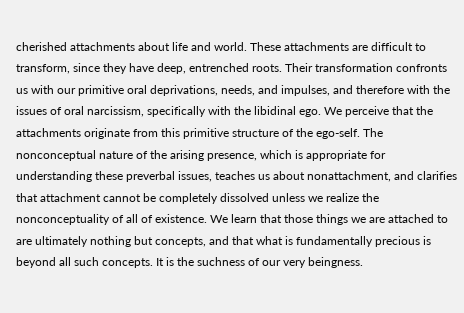cherished attachments about life and world. These attachments are difficult to transform, since they have deep, entrenched roots. Their transformation confronts us with our primitive oral deprivations, needs, and impulses, and therefore with the issues of oral narcissism, specifically with the libidinal ego. We perceive that the attachments originate from this primitive structure of the ego-self. The nonconceptual nature of the arising presence, which is appropriate for understanding these preverbal issues, teaches us about nonattachment, and clarifies that attachment cannot be completely dissolved unless we realize the nonconceptuality of all of existence. We learn that those things we are attached to are ultimately nothing but concepts, and that what is fundamentally precious is beyond all such concepts. It is the suchness of our very beingness.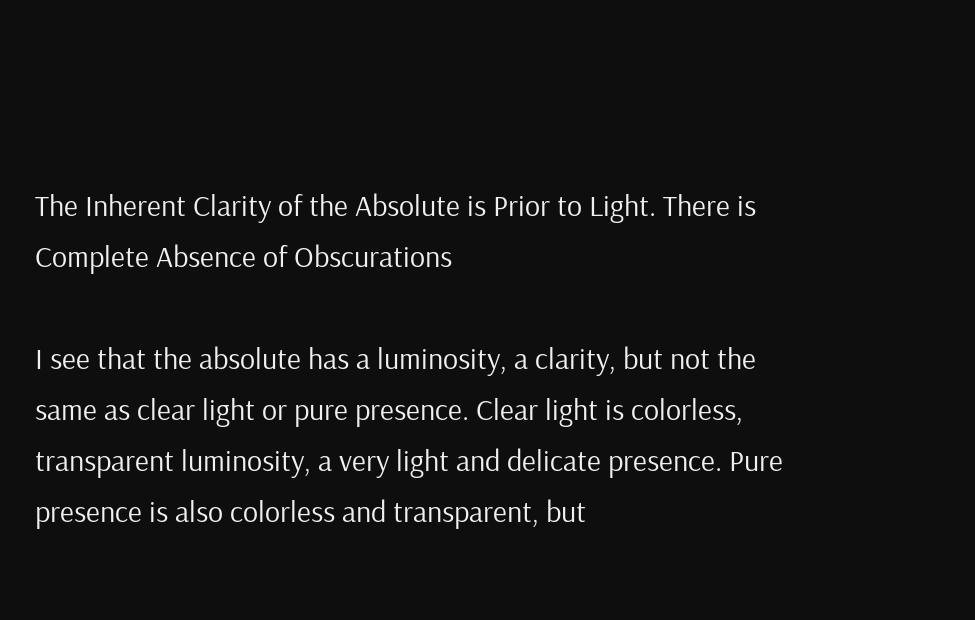The Inherent Clarity of the Absolute is Prior to Light. There is Complete Absence of Obscurations

I see that the absolute has a luminosity, a clarity, but not the same as clear light or pure presence. Clear light is colorless, transparent luminosity, a very light and delicate presence. Pure presence is also colorless and transparent, but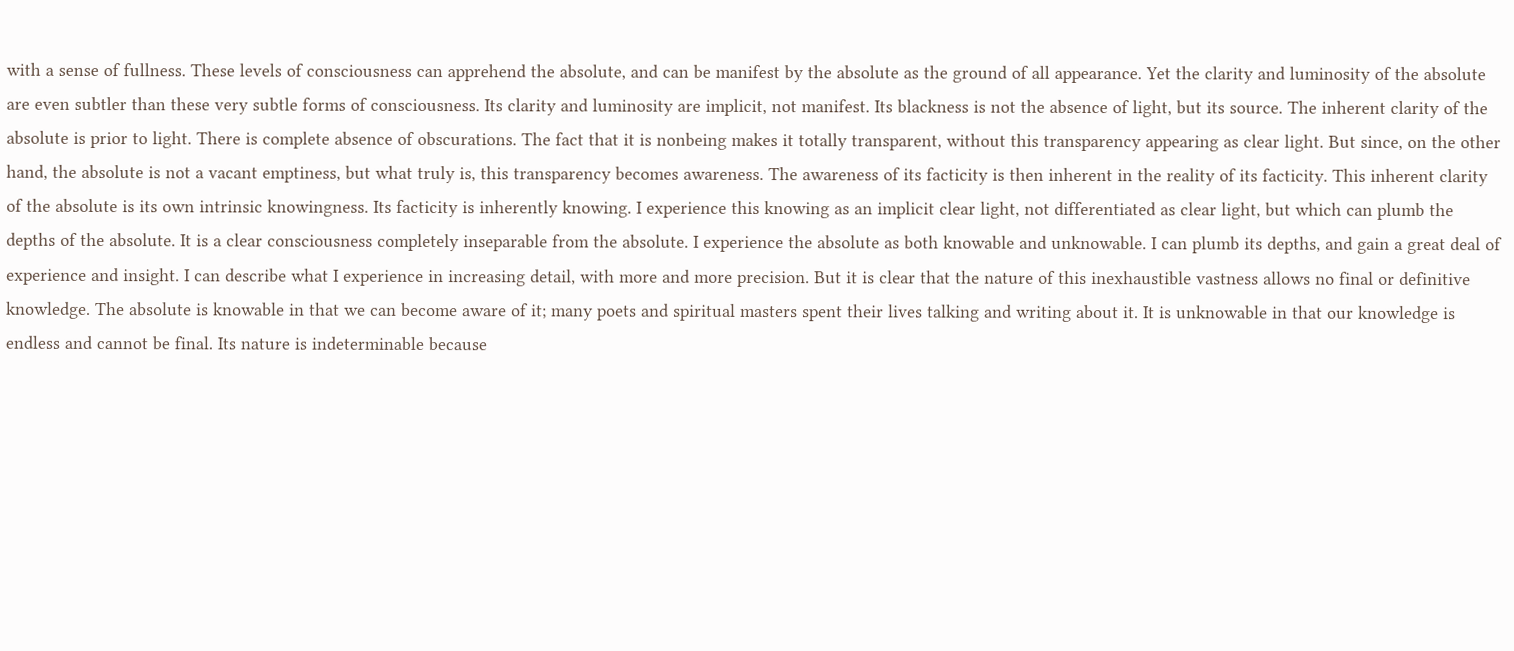with a sense of fullness. These levels of consciousness can apprehend the absolute, and can be manifest by the absolute as the ground of all appearance. Yet the clarity and luminosity of the absolute are even subtler than these very subtle forms of consciousness. Its clarity and luminosity are implicit, not manifest. Its blackness is not the absence of light, but its source. The inherent clarity of the absolute is prior to light. There is complete absence of obscurations. The fact that it is nonbeing makes it totally transparent, without this transparency appearing as clear light. But since, on the other hand, the absolute is not a vacant emptiness, but what truly is, this transparency becomes awareness. The awareness of its facticity is then inherent in the reality of its facticity. This inherent clarity of the absolute is its own intrinsic knowingness. Its facticity is inherently knowing. I experience this knowing as an implicit clear light, not differentiated as clear light, but which can plumb the depths of the absolute. It is a clear consciousness completely inseparable from the absolute. I experience the absolute as both knowable and unknowable. I can plumb its depths, and gain a great deal of experience and insight. I can describe what I experience in increasing detail, with more and more precision. But it is clear that the nature of this inexhaustible vastness allows no final or definitive knowledge. The absolute is knowable in that we can become aware of it; many poets and spiritual masters spent their lives talking and writing about it. It is unknowable in that our knowledge is endless and cannot be final. Its nature is indeterminable because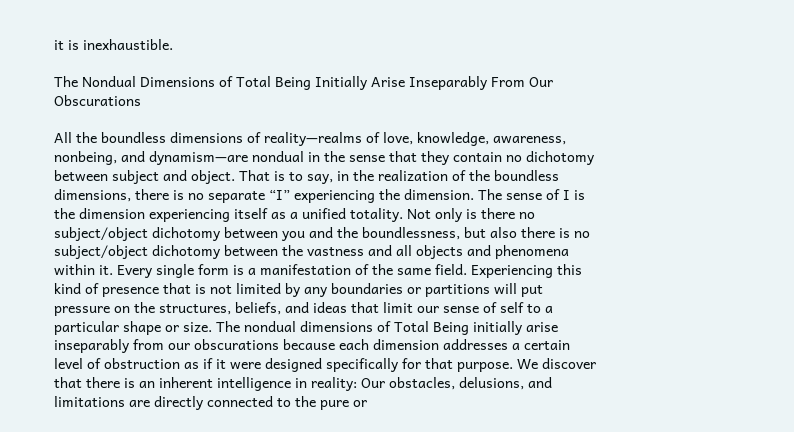it is inexhaustible.

The Nondual Dimensions of Total Being Initially Arise Inseparably From Our Obscurations

All the boundless dimensions of reality—realms of love, knowledge, awareness, nonbeing, and dynamism—are nondual in the sense that they contain no dichotomy between subject and object. That is to say, in the realization of the boundless dimensions, there is no separate “I” experiencing the dimension. The sense of I is the dimension experiencing itself as a unified totality. Not only is there no subject/object dichotomy between you and the boundlessness, but also there is no subject/object dichotomy between the vastness and all objects and phenomena within it. Every single form is a manifestation of the same field. Experiencing this kind of presence that is not limited by any boundaries or partitions will put pressure on the structures, beliefs, and ideas that limit our sense of self to a particular shape or size. The nondual dimensions of Total Being initially arise inseparably from our obscurations because each dimension addresses a certain level of obstruction as if it were designed specifically for that purpose. We discover that there is an inherent intelligence in reality: Our obstacles, delusions, and limitations are directly connected to the pure or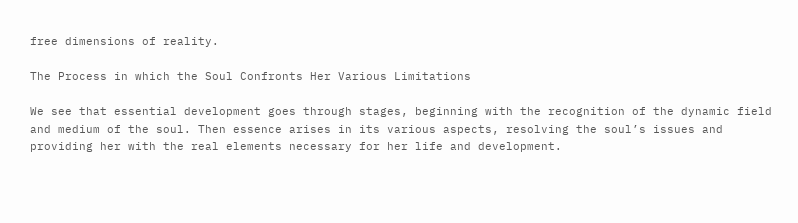free dimensions of reality.

The Process in which the Soul Confronts Her Various Limitations

We see that essential development goes through stages, beginning with the recognition of the dynamic field and medium of the soul. Then essence arises in its various aspects, resolving the soul’s issues and providing her with the real elements necessary for her life and development.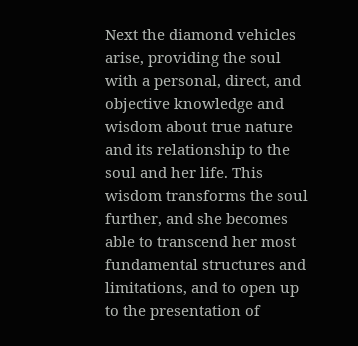Next the diamond vehicles arise, providing the soul with a personal, direct, and objective knowledge and wisdom about true nature and its relationship to the soul and her life. This wisdom transforms the soul further, and she becomes able to transcend her most fundamental structures and limitations, and to open up to the presentation of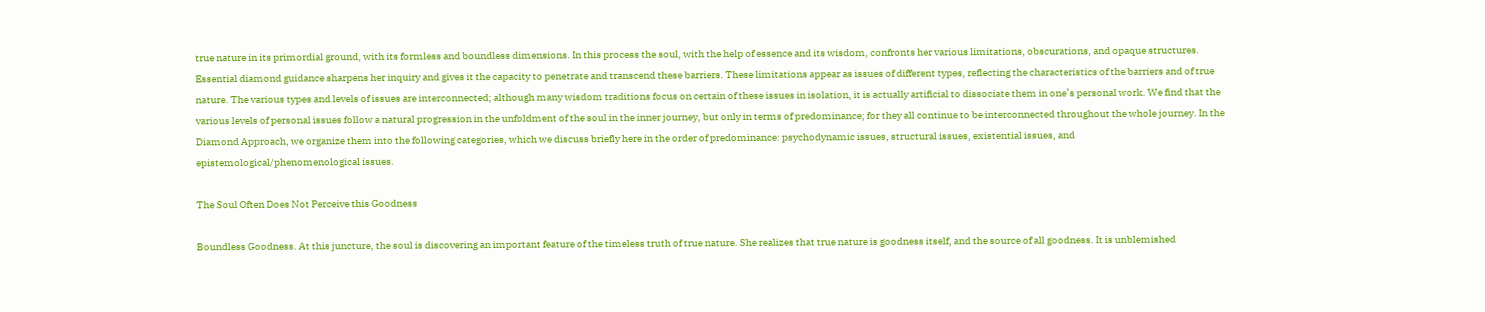true nature in its primordial ground, with its formless and boundless dimensions. In this process the soul, with the help of essence and its wisdom, confronts her various limitations, obscurations, and opaque structures. Essential diamond guidance sharpens her inquiry and gives it the capacity to penetrate and transcend these barriers. These limitations appear as issues of different types, reflecting the characteristics of the barriers and of true nature. The various types and levels of issues are interconnected; although many wisdom traditions focus on certain of these issues in isolation, it is actually artificial to dissociate them in one’s personal work. We find that the various levels of personal issues follow a natural progression in the unfoldment of the soul in the inner journey, but only in terms of predominance; for they all continue to be interconnected throughout the whole journey. In the Diamond Approach, we organize them into the following categories, which we discuss briefly here in the order of predominance: psychodynamic issues, structural issues, existential issues, and epistemological/phenomenological issues.

The Soul Often Does Not Perceive this Goodness

Boundless Goodness. At this juncture, the soul is discovering an important feature of the timeless truth of true nature. She realizes that true nature is goodness itself, and the source of all goodness. It is unblemished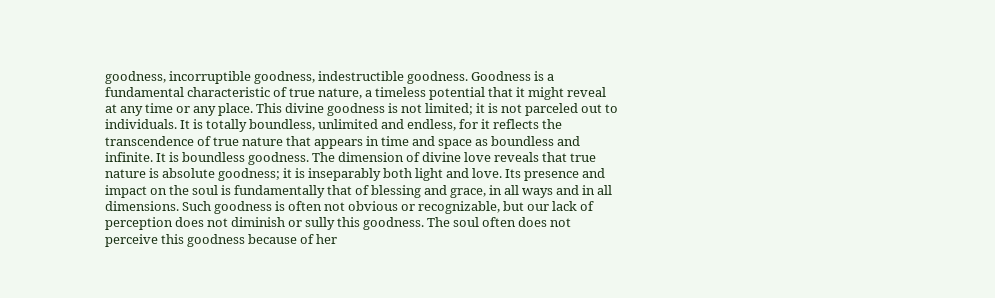goodness, incorruptible goodness, indestructible goodness. Goodness is a fundamental characteristic of true nature, a timeless potential that it might reveal at any time or any place. This divine goodness is not limited; it is not parceled out to individuals. It is totally boundless, unlimited and endless, for it reflects the transcendence of true nature that appears in time and space as boundless and infinite. It is boundless goodness. The dimension of divine love reveals that true nature is absolute goodness; it is inseparably both light and love. Its presence and impact on the soul is fundamentally that of blessing and grace, in all ways and in all dimensions. Such goodness is often not obvious or recognizable, but our lack of perception does not diminish or sully this goodness. The soul often does not perceive this goodness because of her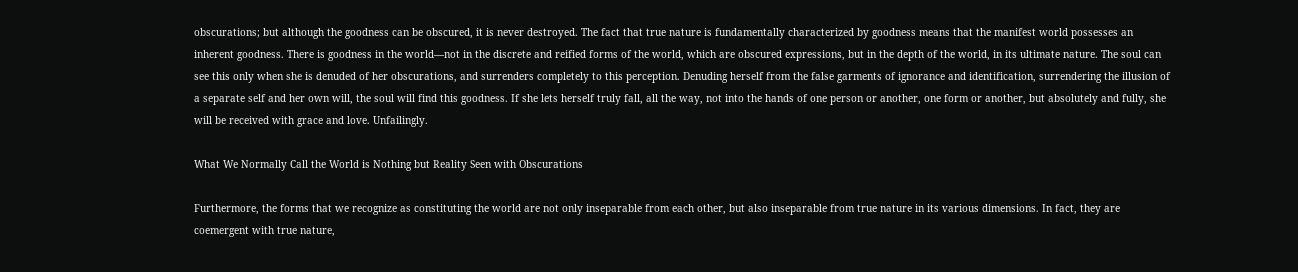obscurations; but although the goodness can be obscured, it is never destroyed. The fact that true nature is fundamentally characterized by goodness means that the manifest world possesses an inherent goodness. There is goodness in the world—not in the discrete and reified forms of the world, which are obscured expressions, but in the depth of the world, in its ultimate nature. The soul can see this only when she is denuded of her obscurations, and surrenders completely to this perception. Denuding herself from the false garments of ignorance and identification, surrendering the illusion of a separate self and her own will, the soul will find this goodness. If she lets herself truly fall, all the way, not into the hands of one person or another, one form or another, but absolutely and fully, she will be received with grace and love. Unfailingly.

What We Normally Call the World is Nothing but Reality Seen with Obscurations

Furthermore, the forms that we recognize as constituting the world are not only inseparable from each other, but also inseparable from true nature in its various dimensions. In fact, they are coemergent with true nature,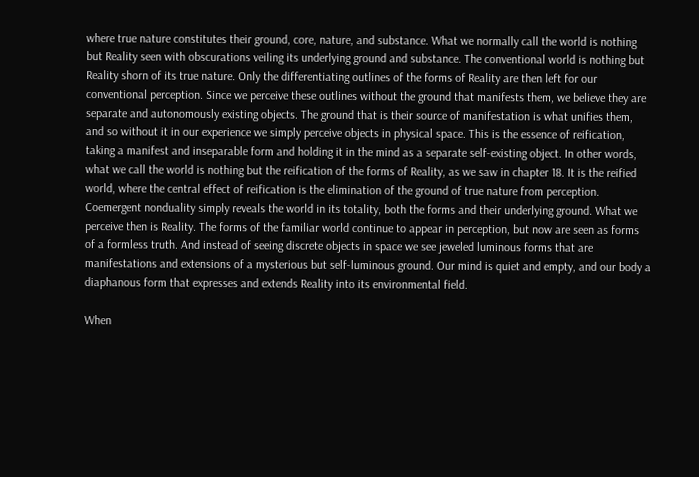where true nature constitutes their ground, core, nature, and substance. What we normally call the world is nothing but Reality seen with obscurations veiling its underlying ground and substance. The conventional world is nothing but Reality shorn of its true nature. Only the differentiating outlines of the forms of Reality are then left for our conventional perception. Since we perceive these outlines without the ground that manifests them, we believe they are separate and autonomously existing objects. The ground that is their source of manifestation is what unifies them, and so without it in our experience we simply perceive objects in physical space. This is the essence of reification, taking a manifest and inseparable form and holding it in the mind as a separate self-existing object. In other words, what we call the world is nothing but the reification of the forms of Reality, as we saw in chapter 18. It is the reified world, where the central effect of reification is the elimination of the ground of true nature from perception. Coemergent nonduality simply reveals the world in its totality, both the forms and their underlying ground. What we perceive then is Reality. The forms of the familiar world continue to appear in perception, but now are seen as forms of a formless truth. And instead of seeing discrete objects in space we see jeweled luminous forms that are manifestations and extensions of a mysterious but self-luminous ground. Our mind is quiet and empty, and our body a diaphanous form that expresses and extends Reality into its environmental field.

When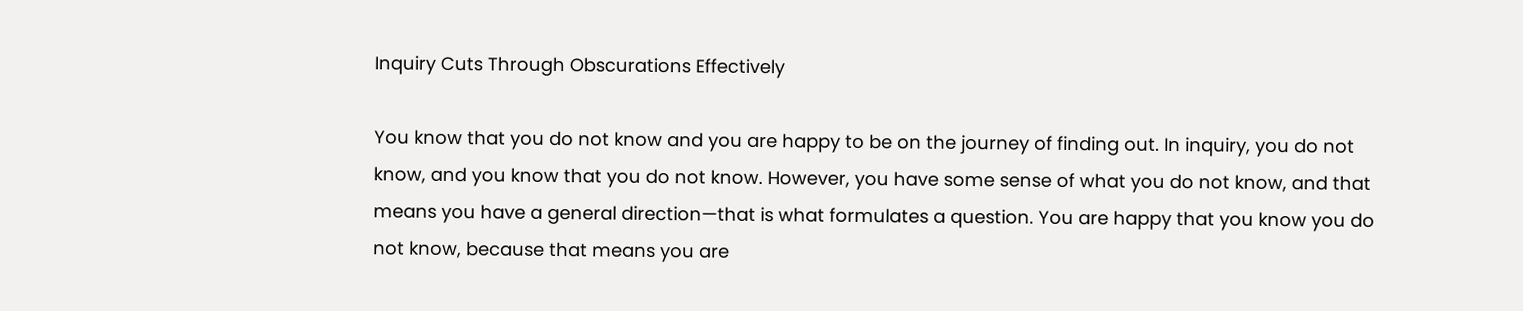Inquiry Cuts Through Obscurations Effectively

You know that you do not know and you are happy to be on the journey of finding out. In inquiry, you do not know, and you know that you do not know. However, you have some sense of what you do not know, and that means you have a general direction—that is what formulates a question. You are happy that you know you do not know, because that means you are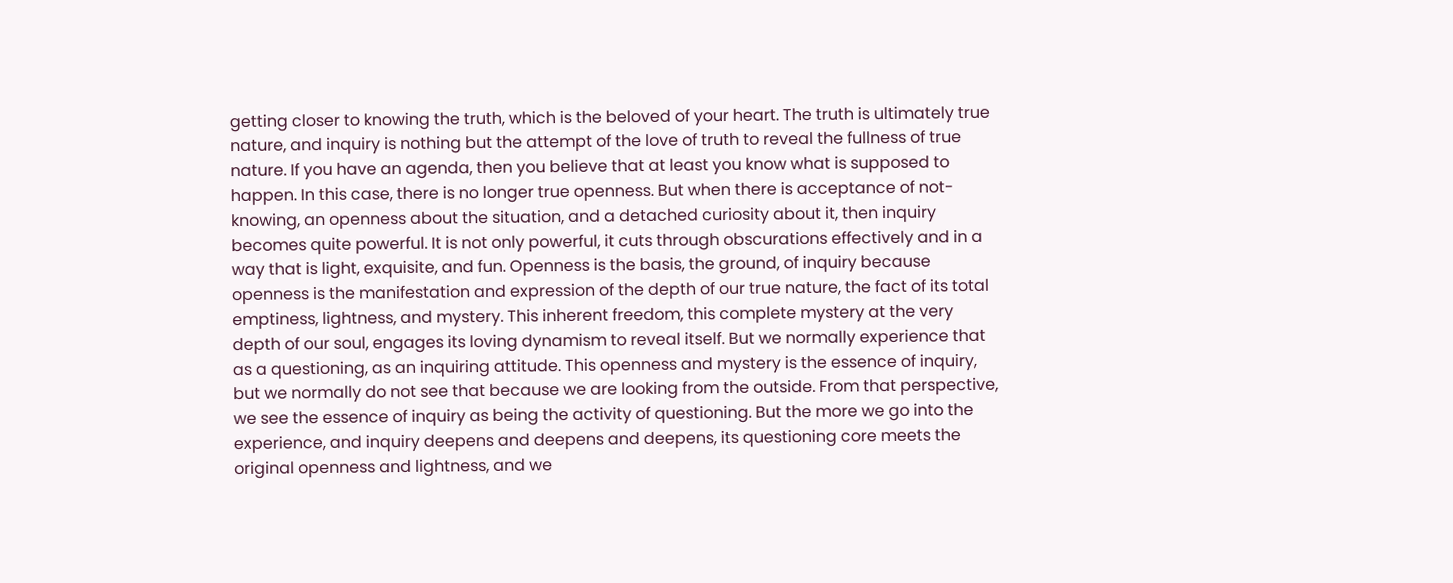getting closer to knowing the truth, which is the beloved of your heart. The truth is ultimately true nature, and inquiry is nothing but the attempt of the love of truth to reveal the fullness of true nature. If you have an agenda, then you believe that at least you know what is supposed to happen. In this case, there is no longer true openness. But when there is acceptance of not-knowing, an openness about the situation, and a detached curiosity about it, then inquiry becomes quite powerful. It is not only powerful, it cuts through obscurations effectively and in a way that is light, exquisite, and fun. Openness is the basis, the ground, of inquiry because openness is the manifestation and expression of the depth of our true nature, the fact of its total emptiness, lightness, and mystery. This inherent freedom, this complete mystery at the very depth of our soul, engages its loving dynamism to reveal itself. But we normally experience that as a questioning, as an inquiring attitude. This openness and mystery is the essence of inquiry, but we normally do not see that because we are looking from the outside. From that perspective, we see the essence of inquiry as being the activity of questioning. But the more we go into the experience, and inquiry deepens and deepens and deepens, its questioning core meets the original openness and lightness, and we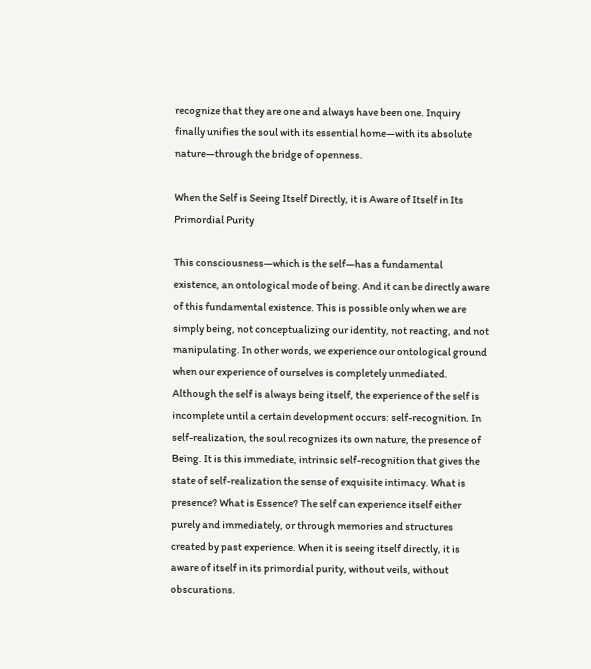recognize that they are one and always have been one. Inquiry finally unifies the soul with its essential home—with its absolute nature—through the bridge of openness.

When the Self is Seeing Itself Directly, it is Aware of Itself in Its Primordial Purity

This consciousness—which is the self—has a fundamental existence, an ontological mode of being. And it can be directly aware of this fundamental existence. This is possible only when we are simply being, not conceptualizing our identity, not reacting, and not manipulating. In other words, we experience our ontological ground when our experience of ourselves is completely unmediated. Although the self is always being itself, the experience of the self is incomplete until a certain development occurs: self-recognition. In self-realization, the soul recognizes its own nature, the presence of Being. It is this immediate, intrinsic self-recognition that gives the state of self-realization the sense of exquisite intimacy. What is presence? What is Essence? The self can experience itself either purely and immediately, or through memories and structures created by past experience. When it is seeing itself directly, it is aware of itself in its primordial purity, without veils, without obscurations.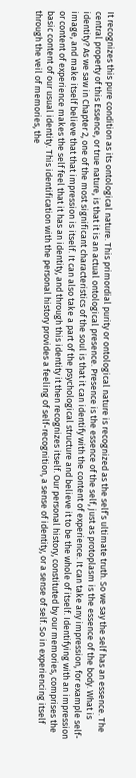It recognizes this pure condition as its ontological nature. This primordial purity or ontological nature is recognized as the self’s ultimate truth. So we say the self has an essence. The central property of this Essence, or true nature, is that it is an actual ontological presence. Presence is the essence of the self, just as protoplasm is the essence of the body. What is identity? As we saw in Chapter 2, one of the most significant characteristics of the soul is that it can identify with the content of experience. It can take any impression, for example self-image, and make itself believe that that impression is itself. It can also take a part of the psychological structure and believe it to be the whole of itself. Identifying with an impression or content of experience makes the self feel that it has an identity, and through this identity it then recognizes itself. Our personal history, constituted by our memories, comprises the basic content of our usual identity. This identification with the personal history provides a feeling of self-recognition, a sense of identity, or a sense of self. So in experiencing itself through the veil of memories, the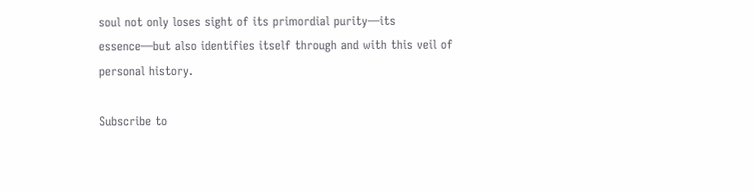soul not only loses sight of its primordial purity—its essence—but also identifies itself through and with this veil of personal history.

Subscribe to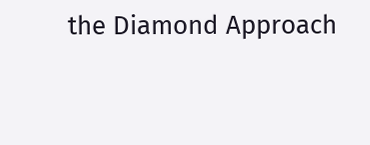the Diamond Approach